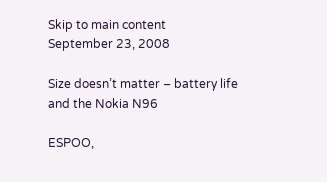Skip to main content
September 23, 2008

Size doesn’t matter – battery life and the Nokia N96

ESPOO,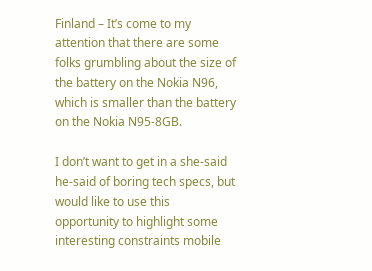Finland – It’s come to my attention that there are some folks grumbling about the size of the battery on the Nokia N96, which is smaller than the battery on the Nokia N95-8GB.

I don’t want to get in a she-said he-said of boring tech specs, but would like to use this opportunity to highlight some interesting constraints mobile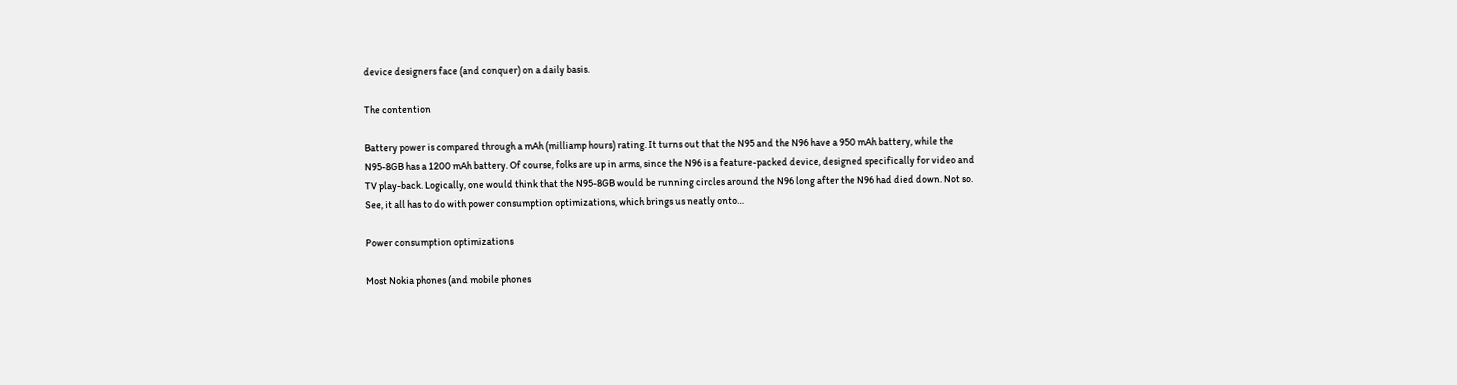device designers face (and conquer) on a daily basis.

The contention

Battery power is compared through a mAh (milliamp hours) rating. It turns out that the N95 and the N96 have a 950 mAh battery, while the N95-8GB has a 1200 mAh battery. Of course, folks are up in arms, since the N96 is a feature-packed device, designed specifically for video and TV play-back. Logically, one would think that the N95-8GB would be running circles around the N96 long after the N96 had died down. Not so. See, it all has to do with power consumption optimizations, which brings us neatly onto…

Power consumption optimizations

Most Nokia phones (and mobile phones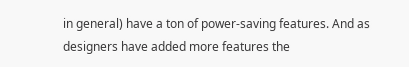in general) have a ton of power-saving features. And as designers have added more features the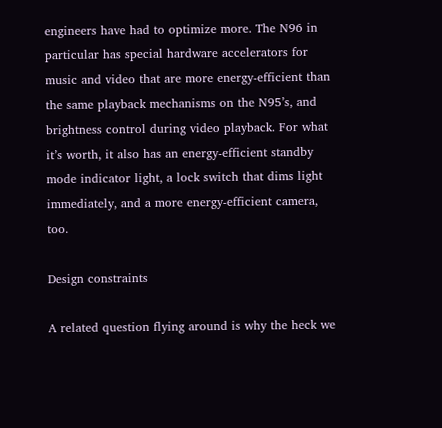engineers have had to optimize more. The N96 in particular has special hardware accelerators for music and video that are more energy-efficient than the same playback mechanisms on the N95’s, and brightness control during video playback. For what it’s worth, it also has an energy-efficient standby mode indicator light, a lock switch that dims light immediately, and a more energy-efficient camera, too.

Design constraints

A related question flying around is why the heck we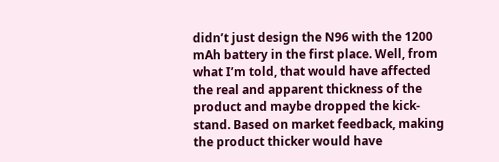didn’t just design the N96 with the 1200 mAh battery in the first place. Well, from what I’m told, that would have affected the real and apparent thickness of the product and maybe dropped the kick-stand. Based on market feedback, making the product thicker would have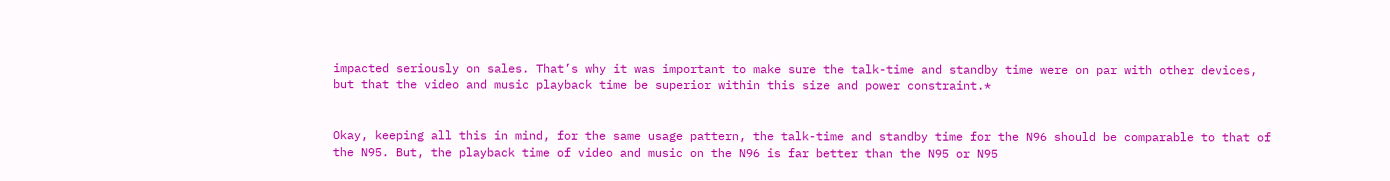impacted seriously on sales. That’s why it was important to make sure the talk-time and standby time were on par with other devices, but that the video and music playback time be superior within this size and power constraint.*


Okay, keeping all this in mind, for the same usage pattern, the talk-time and standby time for the N96 should be comparable to that of the N95. But, the playback time of video and music on the N96 is far better than the N95 or N95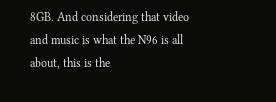8GB. And considering that video and music is what the N96 is all about, this is the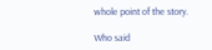whole point of the story.

Who said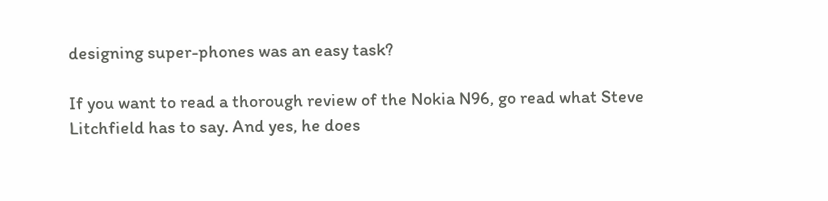designing super-phones was an easy task?

If you want to read a thorough review of the Nokia N96, go read what Steve Litchfield has to say. And yes, he does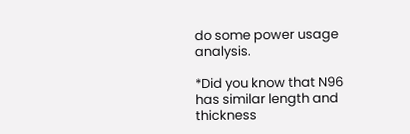do some power usage analysis.

*Did you know that N96 has similar length and thickness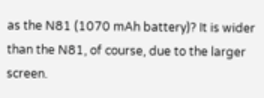as the N81 (1070 mAh battery)? It is wider than the N81, of course, due to the larger screen.